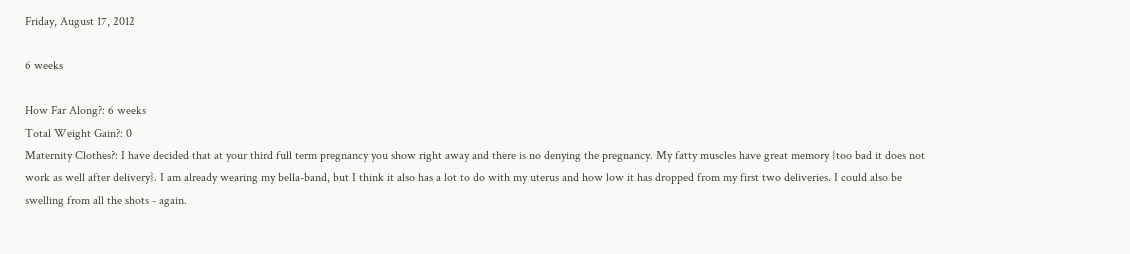Friday, August 17, 2012

6 weeks

How Far Along?: 6 weeks
Total Weight Gain?: 0
Maternity Clothes?: I have decided that at your third full term pregnancy you show right away and there is no denying the pregnancy. My fatty muscles have great memory {too bad it does not work as well after delivery}. I am already wearing my bella-band, but I think it also has a lot to do with my uterus and how low it has dropped from my first two deliveries. I could also be swelling from all the shots - again.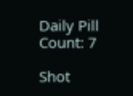Daily Pill Count: 7

Shot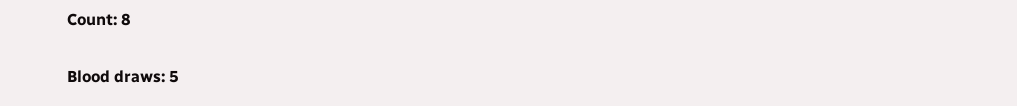Count: 8

Blood draws: 5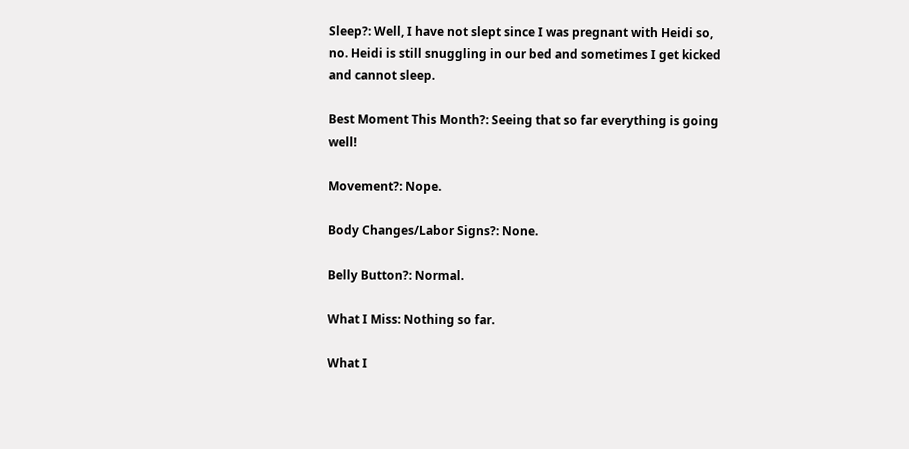Sleep?: Well, I have not slept since I was pregnant with Heidi so, no. Heidi is still snuggling in our bed and sometimes I get kicked and cannot sleep.

Best Moment This Month?: Seeing that so far everything is going well!

Movement?: Nope.

Body Changes/Labor Signs?: None.

Belly Button?: Normal.

What I Miss: Nothing so far.

What I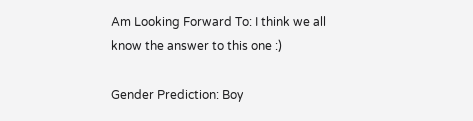Am Looking Forward To: I think we all know the answer to this one :)

Gender Prediction: Boy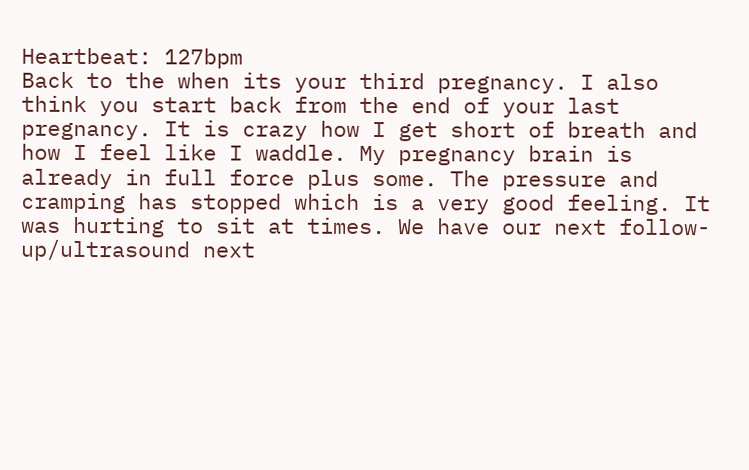Heartbeat: 127bpm
Back to the when its your third pregnancy. I also think you start back from the end of your last pregnancy. It is crazy how I get short of breath and how I feel like I waddle. My pregnancy brain is already in full force plus some. The pressure and cramping has stopped which is a very good feeling. It was hurting to sit at times. We have our next follow-up/ultrasound next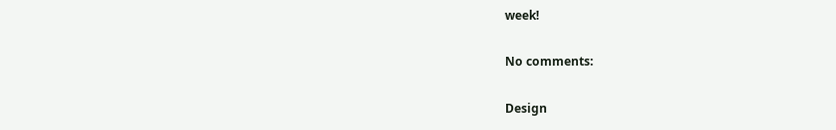week!

No comments:

Design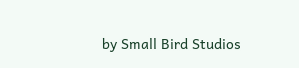by Small Bird Studios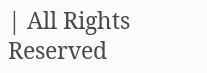| All Rights Reserved